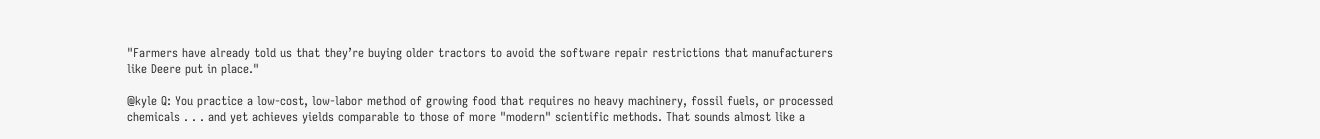"Farmers have already told us that they’re buying older tractors to avoid the software repair restrictions that manufacturers like Deere put in place."

@kyle Q: You practice a low-cost, low-labor method of growing food that requires no heavy machinery, fossil fuels, or processed chemicals . . . and yet achieves yields comparable to those of more "modern" scientific methods. That sounds almost like a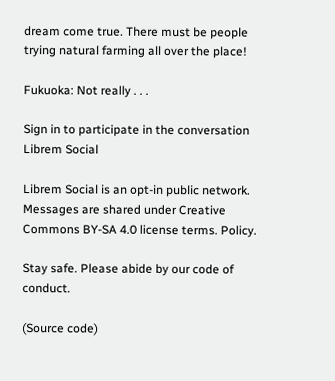dream come true. There must be people trying natural farming all over the place!

Fukuoka: Not really . . .

Sign in to participate in the conversation
Librem Social

Librem Social is an opt-in public network. Messages are shared under Creative Commons BY-SA 4.0 license terms. Policy.

Stay safe. Please abide by our code of conduct.

(Source code)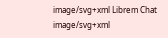image/svg+xml Librem Chat image/svg+xml